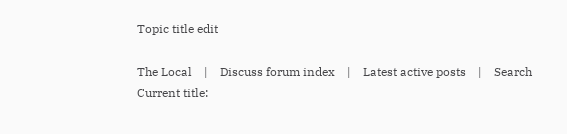Topic title edit

The Local    |    Discuss forum index    |    Latest active posts    |    Search
Current title: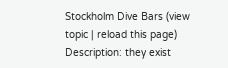Stockholm Dive Bars (view topic | reload this page)
Description: they exist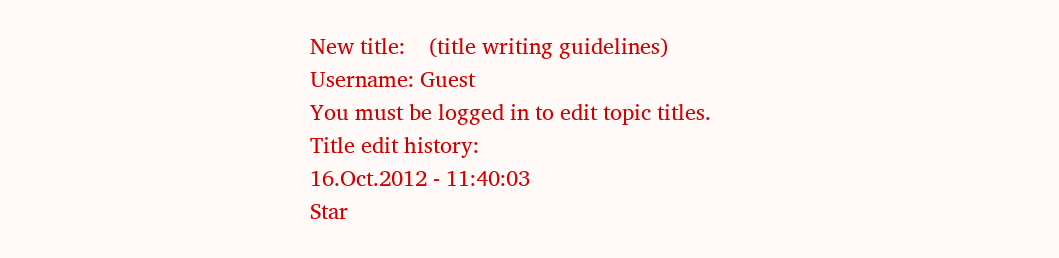New title:    (title writing guidelines)
Username: Guest
You must be logged in to edit topic titles.
Title edit history:
16.Oct.2012 - 11:40:03
Star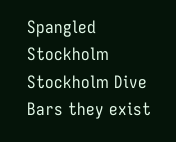Spangled Stockholm
Stockholm Dive Bars they exist